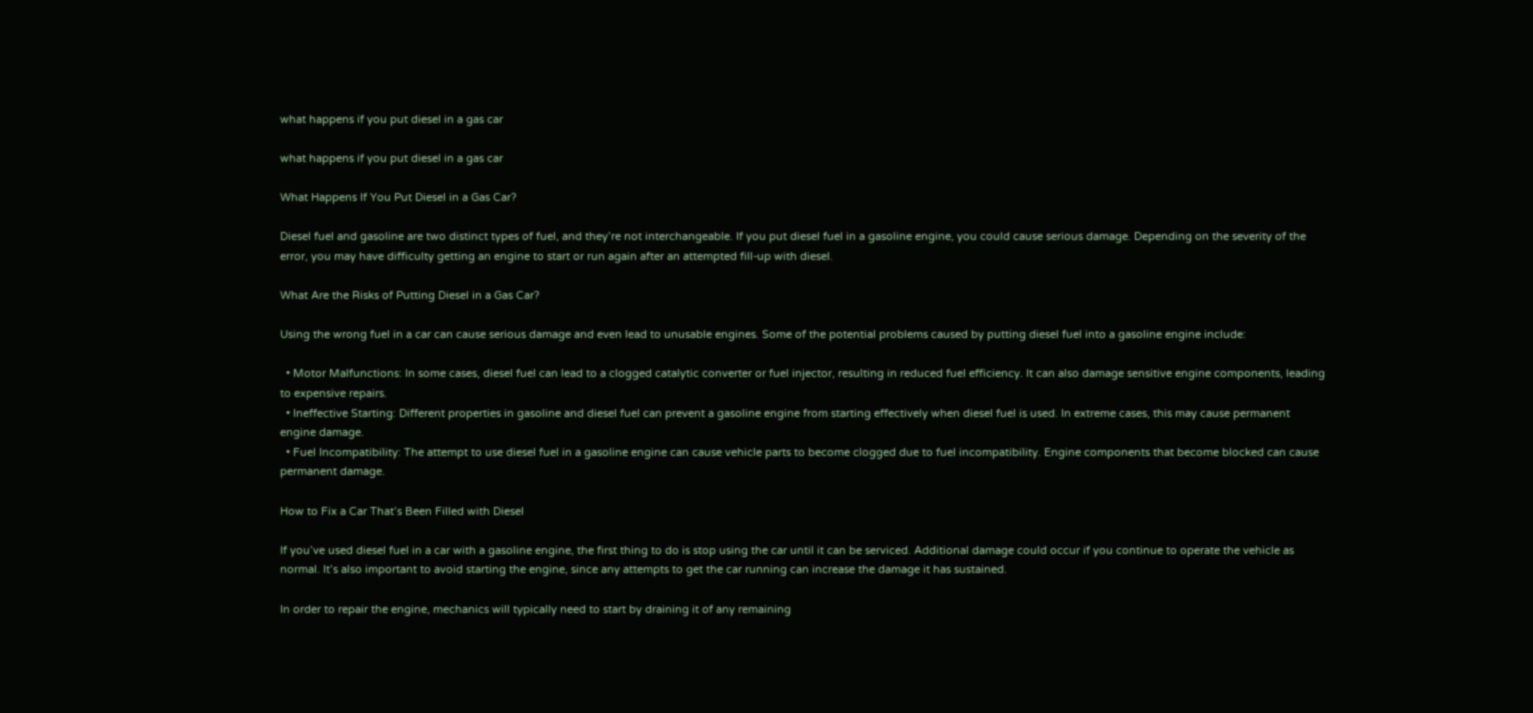what happens if you put diesel in a gas car

what happens if you put diesel in a gas car

What Happens If You Put Diesel in a Gas Car?

Diesel fuel and gasoline are two distinct types of fuel, and they’re not interchangeable. If you put diesel fuel in a gasoline engine, you could cause serious damage. Depending on the severity of the error, you may have difficulty getting an engine to start or run again after an attempted fill-up with diesel.

What Are the Risks of Putting Diesel in a Gas Car?

Using the wrong fuel in a car can cause serious damage and even lead to unusable engines. Some of the potential problems caused by putting diesel fuel into a gasoline engine include:

  • Motor Malfunctions: In some cases, diesel fuel can lead to a clogged catalytic converter or fuel injector, resulting in reduced fuel efficiency. It can also damage sensitive engine components, leading to expensive repairs.
  • Ineffective Starting: Different properties in gasoline and diesel fuel can prevent a gasoline engine from starting effectively when diesel fuel is used. In extreme cases, this may cause permanent engine damage.
  • Fuel Incompatibility: The attempt to use diesel fuel in a gasoline engine can cause vehicle parts to become clogged due to fuel incompatibility. Engine components that become blocked can cause permanent damage.

How to Fix a Car That’s Been Filled with Diesel

If you’ve used diesel fuel in a car with a gasoline engine, the first thing to do is stop using the car until it can be serviced. Additional damage could occur if you continue to operate the vehicle as normal. It’s also important to avoid starting the engine, since any attempts to get the car running can increase the damage it has sustained.

In order to repair the engine, mechanics will typically need to start by draining it of any remaining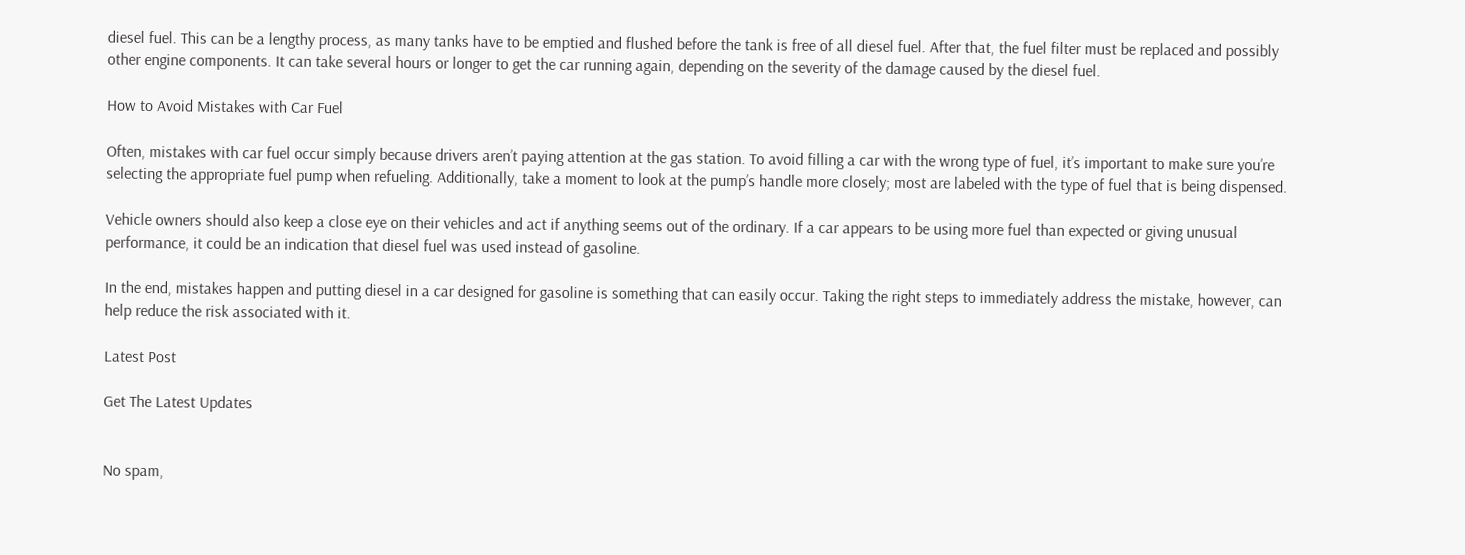diesel fuel. This can be a lengthy process, as many tanks have to be emptied and flushed before the tank is free of all diesel fuel. After that, the fuel filter must be replaced and possibly other engine components. It can take several hours or longer to get the car running again, depending on the severity of the damage caused by the diesel fuel.

How to Avoid Mistakes with Car Fuel

Often, mistakes with car fuel occur simply because drivers aren’t paying attention at the gas station. To avoid filling a car with the wrong type of fuel, it’s important to make sure you’re selecting the appropriate fuel pump when refueling. Additionally, take a moment to look at the pump’s handle more closely; most are labeled with the type of fuel that is being dispensed.

Vehicle owners should also keep a close eye on their vehicles and act if anything seems out of the ordinary. If a car appears to be using more fuel than expected or giving unusual performance, it could be an indication that diesel fuel was used instead of gasoline.

In the end, mistakes happen and putting diesel in a car designed for gasoline is something that can easily occur. Taking the right steps to immediately address the mistake, however, can help reduce the risk associated with it.

Latest Post

Get The Latest Updates


No spam,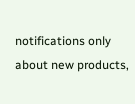notifications only about new products,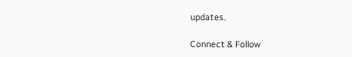updates.

Connect & Follow